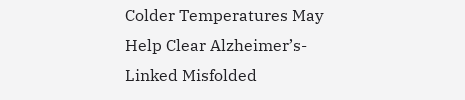Colder Temperatures May Help Clear Alzheimer’s-Linked Misfolded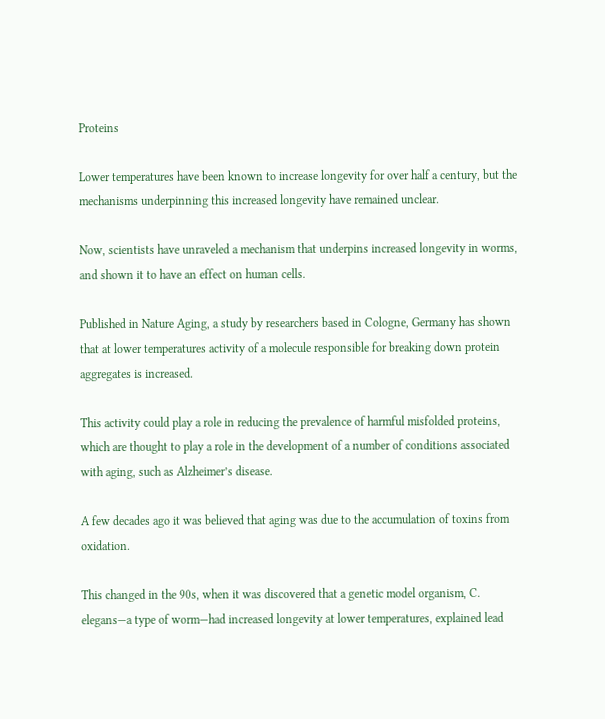Proteins

Lower temperatures have been known to increase longevity for over half a century, but the mechanisms underpinning this increased longevity have remained unclear.

Now, scientists have unraveled a mechanism that underpins increased longevity in worms, and shown it to have an effect on human cells.

Published in Nature Aging, a study by researchers based in Cologne, Germany has shown that at lower temperatures activity of a molecule responsible for breaking down protein aggregates is increased.

This activity could play a role in reducing the prevalence of harmful misfolded proteins, which are thought to play a role in the development of a number of conditions associated with aging, such as Alzheimer’s disease.

A few decades ago it was believed that aging was due to the accumulation of toxins from oxidation.

This changed in the 90s, when it was discovered that a genetic model organism, C. elegans—a type of worm—had increased longevity at lower temperatures, explained lead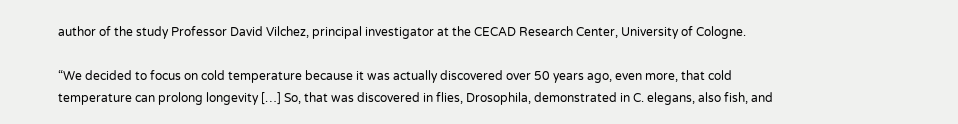author of the study Professor David Vilchez, principal investigator at the CECAD Research Center, University of Cologne.

“We decided to focus on cold temperature because it was actually discovered over 50 years ago, even more, that cold temperature can prolong longevity […] So, that was discovered in flies, Drosophila, demonstrated in C. elegans, also fish, and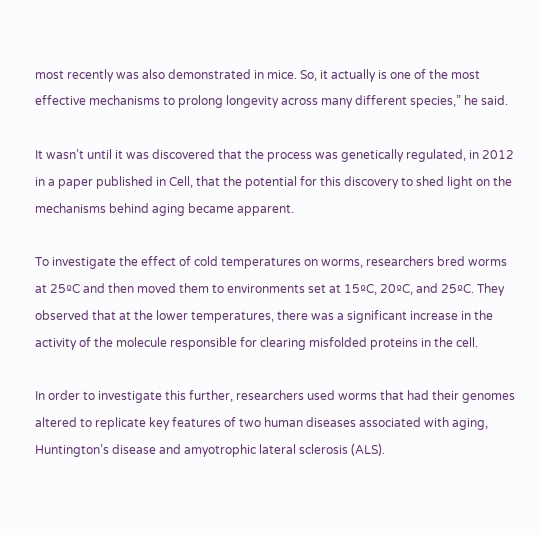most recently was also demonstrated in mice. So, it actually is one of the most effective mechanisms to prolong longevity across many different species,” he said.

It wasn’t until it was discovered that the process was genetically regulated, in 2012 in a paper published in Cell, that the potential for this discovery to shed light on the mechanisms behind aging became apparent.

To investigate the effect of cold temperatures on worms, researchers bred worms at 25ºC and then moved them to environments set at 15ºC, 20ºC, and 25ºC. They observed that at the lower temperatures, there was a significant increase in the activity of the molecule responsible for clearing misfolded proteins in the cell.

In order to investigate this further, researchers used worms that had their genomes altered to replicate key features of two human diseases associated with aging, Huntington’s disease and amyotrophic lateral sclerosis (ALS).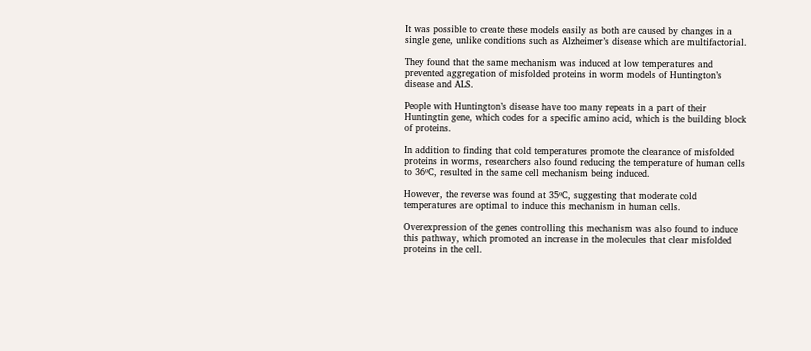It was possible to create these models easily as both are caused by changes in a single gene, unlike conditions such as Alzheimer’s disease which are multifactorial.

They found that the same mechanism was induced at low temperatures and prevented aggregation of misfolded proteins in worm models of Huntington’s disease and ALS.

People with Huntington’s disease have too many repeats in a part of their Huntingtin gene, which codes for a specific amino acid, which is the building block of proteins.

In addition to finding that cold temperatures promote the clearance of misfolded proteins in worms, researchers also found reducing the temperature of human cells to 36ºC, resulted in the same cell mechanism being induced.

However, the reverse was found at 35ºC, suggesting that moderate cold temperatures are optimal to induce this mechanism in human cells.

Overexpression of the genes controlling this mechanism was also found to induce this pathway, which promoted an increase in the molecules that clear misfolded proteins in the cell.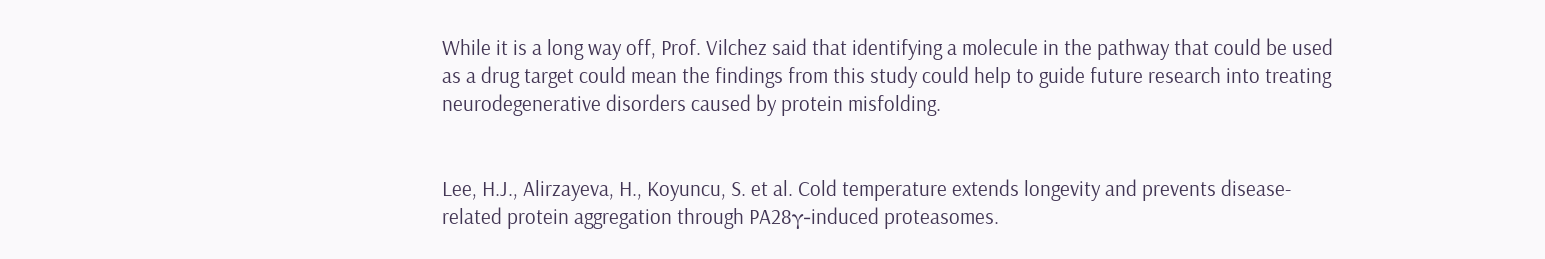While it is a long way off, Prof. Vilchez said that identifying a molecule in the pathway that could be used as a drug target could mean the findings from this study could help to guide future research into treating neurodegenerative disorders caused by protein misfolding.


Lee, H.J., Alirzayeva, H., Koyuncu, S. et al. Cold temperature extends longevity and prevents disease-related protein aggregation through PA28γ-induced proteasomes.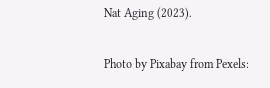Nat Aging (2023).

Photo by Pixabay from Pexels: